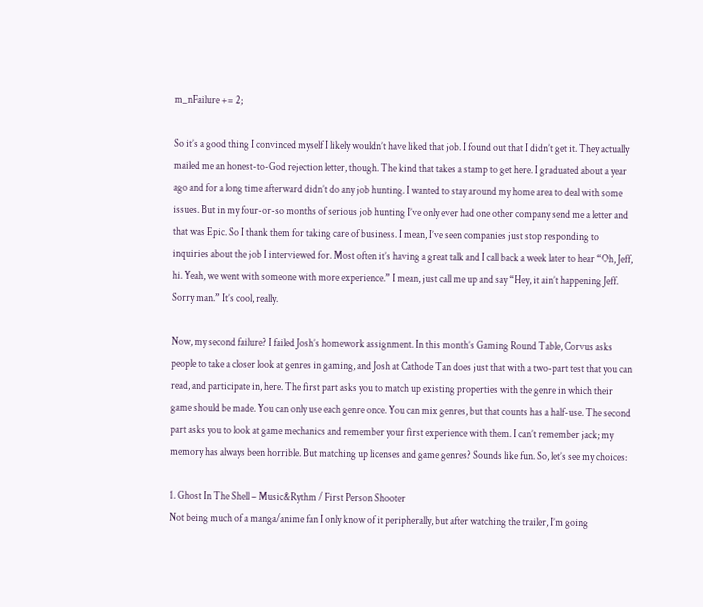m_nFailure += 2;

So it’s a good thing I convinced myself I likely wouldn’t have liked that job. I found out that I didn’t get it. They actually mailed me an honest-to-God rejection letter, though. The kind that takes a stamp to get here. I graduated about a year ago and for a long time afterward didn’t do any job hunting. I wanted to stay around my home area to deal with some issues. But in my four-or-so months of serious job hunting I’ve only ever had one other company send me a letter and that was Epic. So I thank them for taking care of business. I mean, I’ve seen companies just stop responding to inquiries about the job I interviewed for. Most often it’s having a great talk and I call back a week later to hear “Oh, Jeff, hi. Yeah, we went with someone with more experience.” I mean, just call me up and say “Hey, it ain’t happening Jeff. Sorry man.” It’s cool, really.

Now, my second failure? I failed Josh’s homework assignment. In this month’s Gaming Round Table, Corvus asks people to take a closer look at genres in gaming, and Josh at Cathode Tan does just that with a two-part test that you can read, and participate in, here. The first part asks you to match up existing properties with the genre in which their game should be made. You can only use each genre once. You can mix genres, but that counts has a half-use. The second part asks you to look at game mechanics and remember your first experience with them. I can’t remember jack; my memory has always been horrible. But matching up licenses and game genres? Sounds like fun. So, let’s see my choices:

1. Ghost In The Shell – Music&Rythm / First Person Shooter
Not being much of a manga/anime fan I only know of it peripherally, but after watching the trailer, I’m going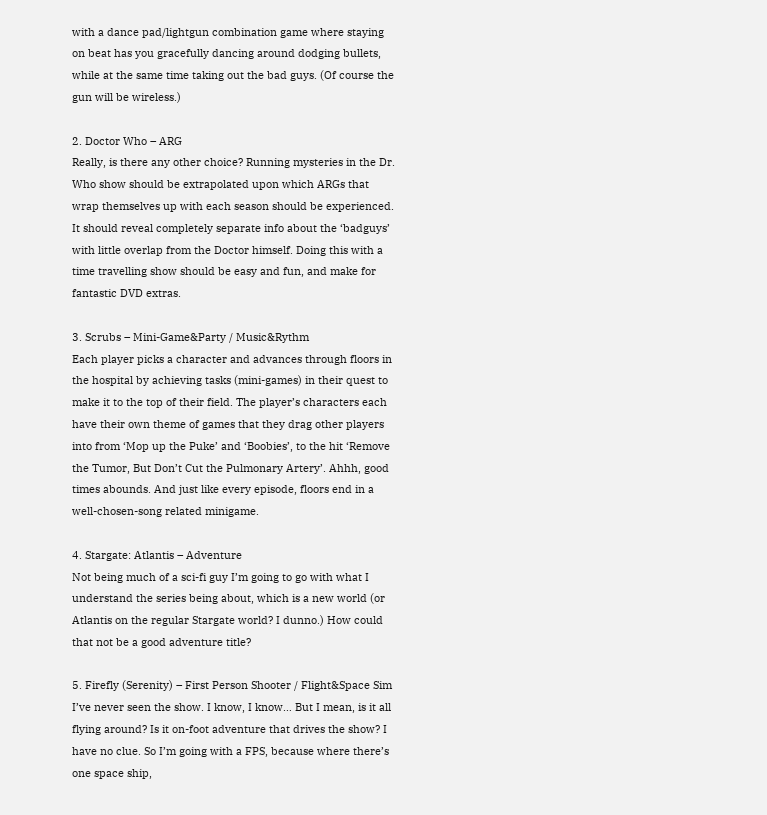with a dance pad/lightgun combination game where staying on beat has you gracefully dancing around dodging bullets, while at the same time taking out the bad guys. (Of course the gun will be wireless.)

2. Doctor Who – ARG
Really, is there any other choice? Running mysteries in the Dr. Who show should be extrapolated upon which ARGs that wrap themselves up with each season should be experienced. It should reveal completely separate info about the ‘badguys’ with little overlap from the Doctor himself. Doing this with a time travelling show should be easy and fun, and make for fantastic DVD extras.

3. Scrubs – Mini-Game&Party / Music&Rythm
Each player picks a character and advances through floors in the hospital by achieving tasks (mini-games) in their quest to make it to the top of their field. The player’s characters each have their own theme of games that they drag other players into from ‘Mop up the Puke’ and ‘Boobies’, to the hit ‘Remove the Tumor, But Don’t Cut the Pulmonary Artery’. Ahhh, good times abounds. And just like every episode, floors end in a well-chosen-song related minigame.

4. Stargate: Atlantis – Adventure
Not being much of a sci-fi guy I’m going to go with what I understand the series being about, which is a new world (or Atlantis on the regular Stargate world? I dunno.) How could that not be a good adventure title?

5. Firefly (Serenity) – First Person Shooter / Flight&Space Sim
I’ve never seen the show. I know, I know… But I mean, is it all flying around? Is it on-foot adventure that drives the show? I have no clue. So I’m going with a FPS, because where there’s one space ship,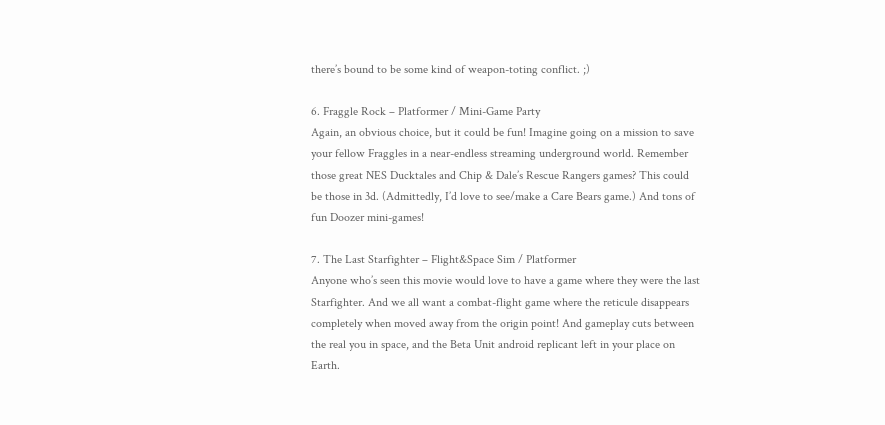there’s bound to be some kind of weapon-toting conflict. ;)

6. Fraggle Rock – Platformer / Mini-Game Party
Again, an obvious choice, but it could be fun! Imagine going on a mission to save your fellow Fraggles in a near-endless streaming underground world. Remember those great NES Ducktales and Chip & Dale’s Rescue Rangers games? This could be those in 3d. (Admittedly, I’d love to see/make a Care Bears game.) And tons of fun Doozer mini-games!

7. The Last Starfighter – Flight&Space Sim / Platformer
Anyone who’s seen this movie would love to have a game where they were the last Starfighter. And we all want a combat-flight game where the reticule disappears completely when moved away from the origin point! And gameplay cuts between the real you in space, and the Beta Unit android replicant left in your place on Earth.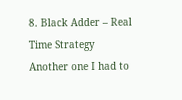8. Black Adder – Real Time Strategy
Another one I had to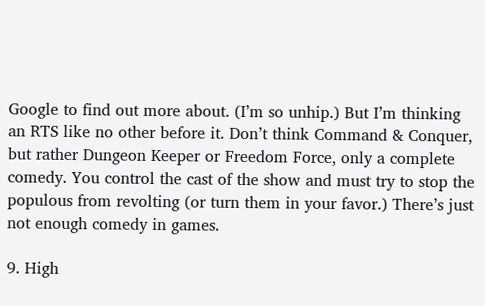Google to find out more about. (I’m so unhip.) But I’m thinking an RTS like no other before it. Don’t think Command & Conquer, but rather Dungeon Keeper or Freedom Force, only a complete comedy. You control the cast of the show and must try to stop the populous from revolting (or turn them in your favor.) There’s just not enough comedy in games.

9. High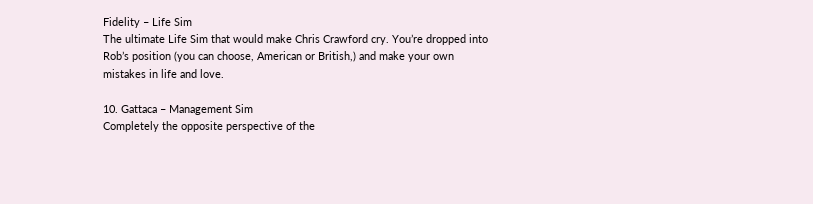Fidelity – Life Sim
The ultimate Life Sim that would make Chris Crawford cry. You’re dropped into Rob’s position (you can choose, American or British,) and make your own mistakes in life and love.

10. Gattaca – Management Sim
Completely the opposite perspective of the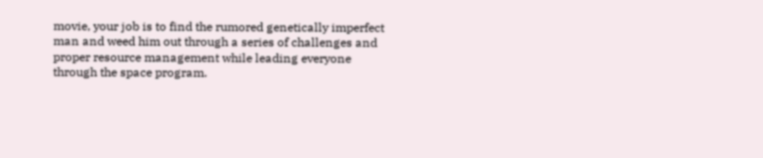movie, your job is to find the rumored genetically imperfect man and weed him out through a series of challenges and proper resource management while leading everyone through the space program.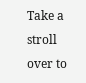Take a stroll over to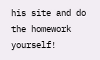his site and do the homework yourself!